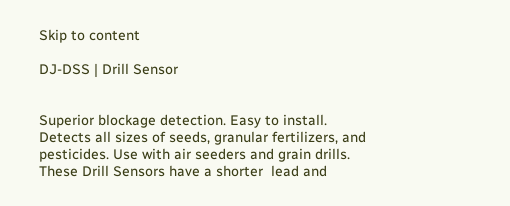Skip to content

DJ-DSS | Drill Sensor


Superior blockage detection. Easy to install.  Detects all sizes of seeds, granular fertilizers, and pesticides. Use with air seeders and grain drills. These Drill Sensors have a shorter  lead and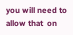you will need to allow that  on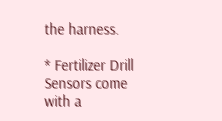the harness.

* Fertilizer Drill Sensors come with a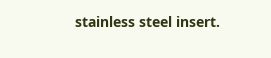stainless steel insert.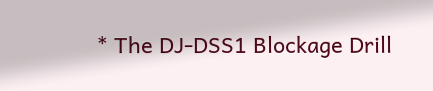* The DJ-DSS1 Blockage Drill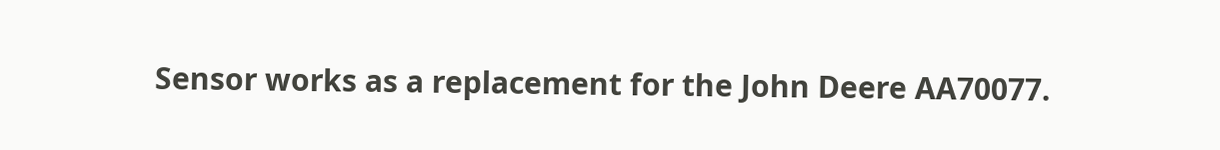Sensor works as a replacement for the John Deere AA70077.